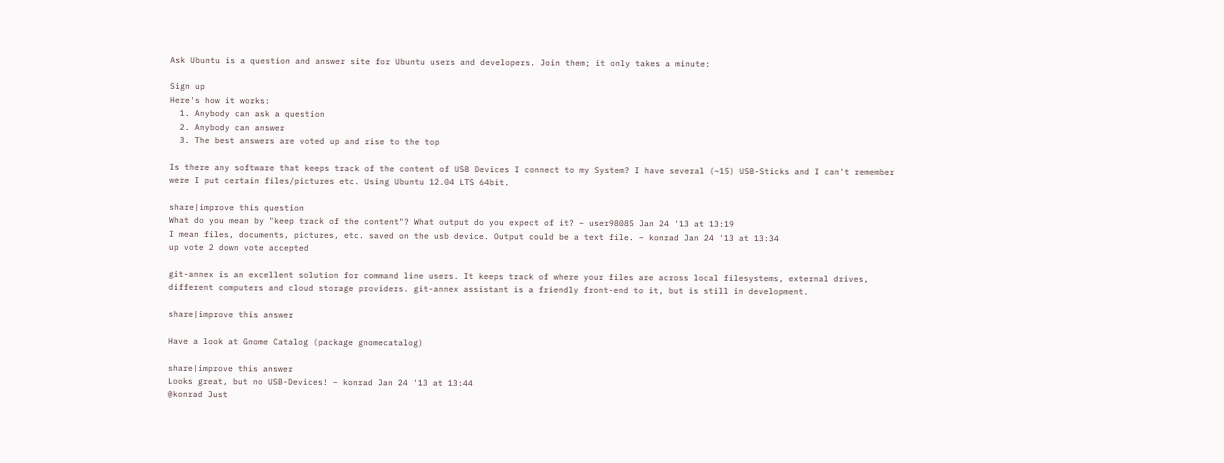Ask Ubuntu is a question and answer site for Ubuntu users and developers. Join them; it only takes a minute:

Sign up
Here's how it works:
  1. Anybody can ask a question
  2. Anybody can answer
  3. The best answers are voted up and rise to the top

Is there any software that keeps track of the content of USB Devices I connect to my System? I have several (~15) USB-Sticks and I can't remember were I put certain files/pictures etc. Using Ubuntu 12.04 LTS 64bit.

share|improve this question
What do you mean by "keep track of the content"? What output do you expect of it? – user98085 Jan 24 '13 at 13:19
I mean files, documents, pictures, etc. saved on the usb device. Output could be a text file. – konrad Jan 24 '13 at 13:34
up vote 2 down vote accepted

git-annex is an excellent solution for command line users. It keeps track of where your files are across local filesystems, external drives, different computers and cloud storage providers. git-annex assistant is a friendly front-end to it, but is still in development.

share|improve this answer

Have a look at Gnome Catalog (package gnomecatalog)

share|improve this answer
Looks great, but no USB-Devices! – konrad Jan 24 '13 at 13:44
@konrad Just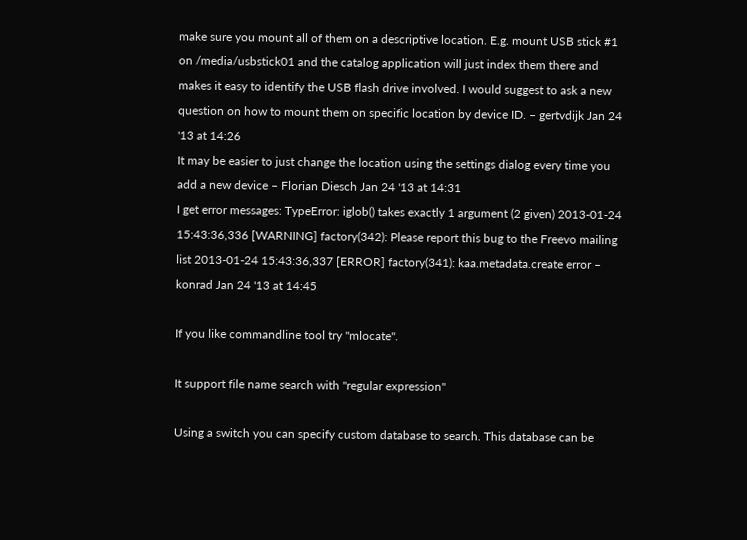make sure you mount all of them on a descriptive location. E.g. mount USB stick #1 on /media/usbstick01 and the catalog application will just index them there and makes it easy to identify the USB flash drive involved. I would suggest to ask a new question on how to mount them on specific location by device ID. – gertvdijk Jan 24 '13 at 14:26
It may be easier to just change the location using the settings dialog every time you add a new device – Florian Diesch Jan 24 '13 at 14:31
I get error messages: TypeError: iglob() takes exactly 1 argument (2 given) 2013-01-24 15:43:36,336 [WARNING] factory(342): Please report this bug to the Freevo mailing list 2013-01-24 15:43:36,337 [ERROR] factory(341): kaa.metadata.create error – konrad Jan 24 '13 at 14:45

If you like commandline tool try "mlocate".

It support file name search with "regular expression"

Using a switch you can specify custom database to search. This database can be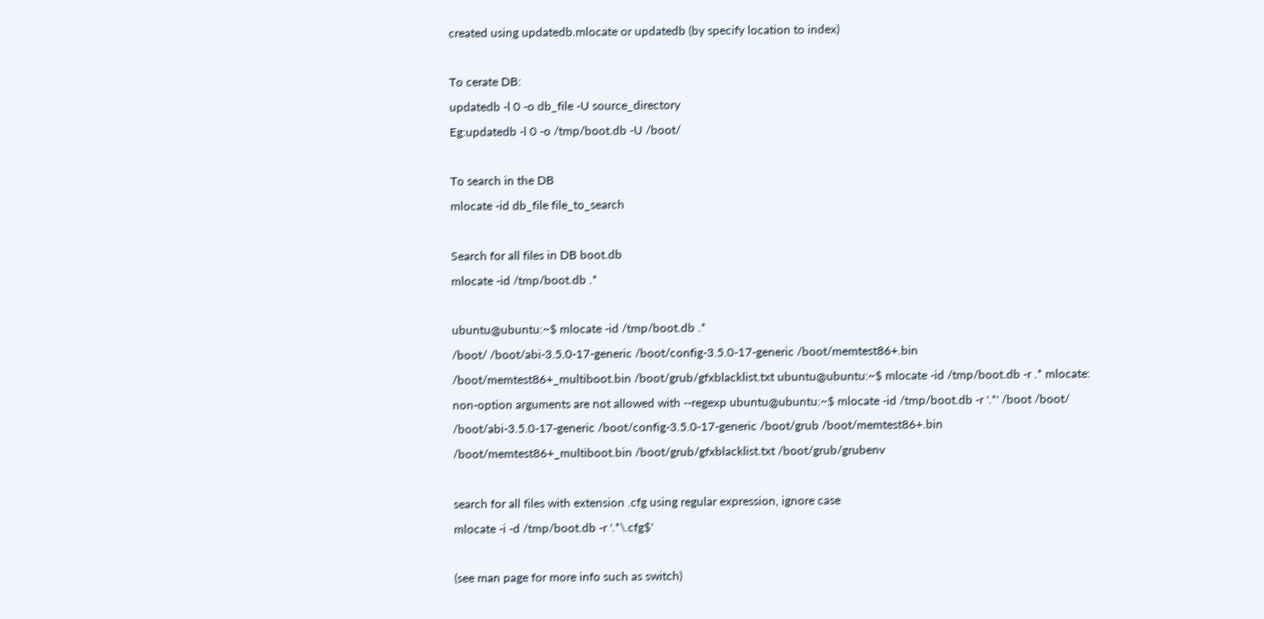created using updatedb.mlocate or updatedb (by specify location to index)

To cerate DB:
updatedb -l 0 -o db_file -U source_directory
Eg:updatedb -l 0 -o /tmp/boot.db -U /boot/

To search in the DB
mlocate -id db_file file_to_search

Search for all files in DB boot.db
mlocate -id /tmp/boot.db .*

ubuntu@ubuntu:~$ mlocate -id /tmp/boot.db .*
/boot/ /boot/abi-3.5.0-17-generic /boot/config-3.5.0-17-generic /boot/memtest86+.bin /boot/memtest86+_multiboot.bin /boot/grub/gfxblacklist.txt ubuntu@ubuntu:~$ mlocate -id /tmp/boot.db -r .* mlocate: non-option arguments are not allowed with --regexp ubuntu@ubuntu:~$ mlocate -id /tmp/boot.db -r '.*' /boot /boot/ /boot/abi-3.5.0-17-generic /boot/config-3.5.0-17-generic /boot/grub /boot/memtest86+.bin /boot/memtest86+_multiboot.bin /boot/grub/gfxblacklist.txt /boot/grub/grubenv

search for all files with extension .cfg using regular expression, ignore case
mlocate -i -d /tmp/boot.db -r '.*\.cfg$'

(see man page for more info such as switch)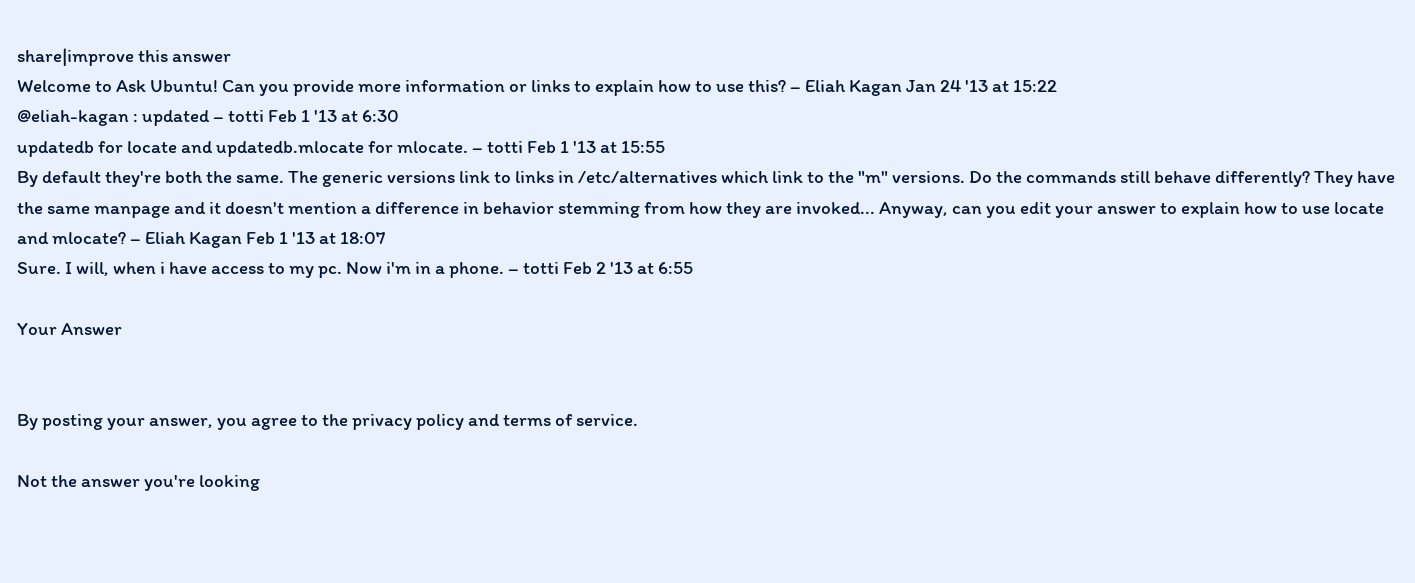share|improve this answer
Welcome to Ask Ubuntu! Can you provide more information or links to explain how to use this? – Eliah Kagan Jan 24 '13 at 15:22
@eliah-kagan : updated – totti Feb 1 '13 at 6:30
updatedb for locate and updatedb.mlocate for mlocate. – totti Feb 1 '13 at 15:55
By default they're both the same. The generic versions link to links in /etc/alternatives which link to the "m" versions. Do the commands still behave differently? They have the same manpage and it doesn't mention a difference in behavior stemming from how they are invoked... Anyway, can you edit your answer to explain how to use locate and mlocate? – Eliah Kagan Feb 1 '13 at 18:07
Sure. I will, when i have access to my pc. Now i'm in a phone. – totti Feb 2 '13 at 6:55

Your Answer


By posting your answer, you agree to the privacy policy and terms of service.

Not the answer you're looking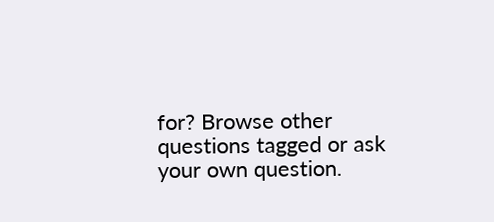for? Browse other questions tagged or ask your own question.